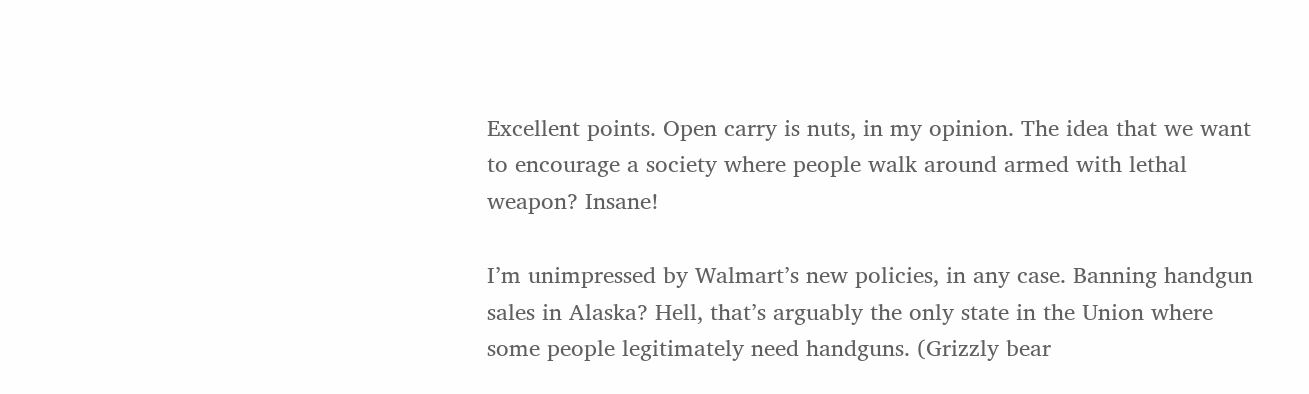Excellent points. Open carry is nuts, in my opinion. The idea that we want to encourage a society where people walk around armed with lethal weapon? Insane!

I’m unimpressed by Walmart’s new policies, in any case. Banning handgun sales in Alaska? Hell, that’s arguably the only state in the Union where some people legitimately need handguns. (Grizzly bear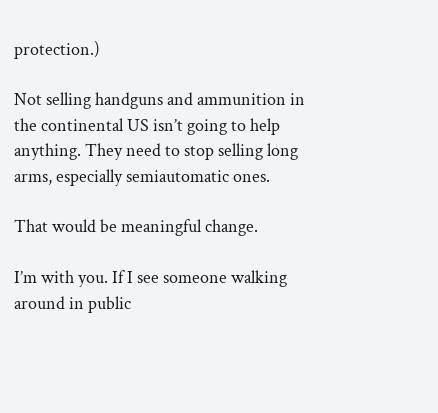protection.)

Not selling handguns and ammunition in the continental US isn’t going to help anything. They need to stop selling long arms, especially semiautomatic ones.

That would be meaningful change.

I’m with you. If I see someone walking around in public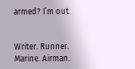armed? I’m out.


Writer. Runner. Marine. Airman.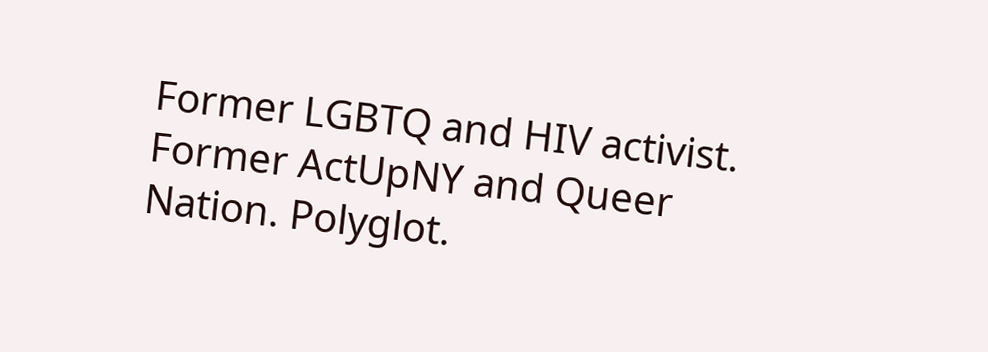Former LGBTQ and HIV activist. Former ActUpNY and Queer Nation. Polyglot.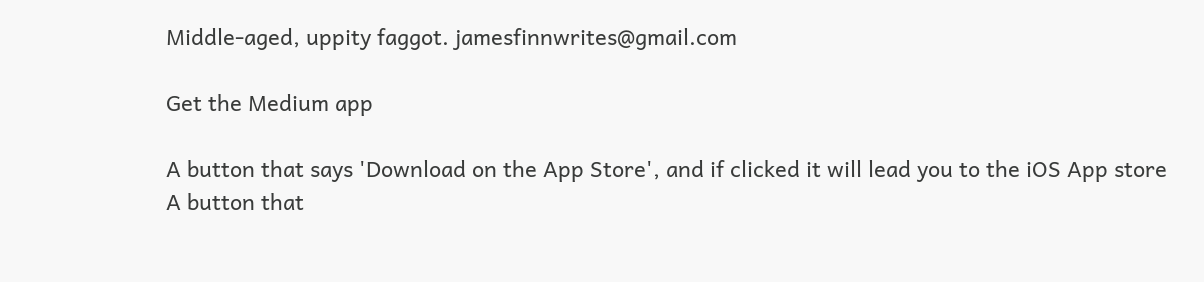Middle-aged, uppity faggot. jamesfinnwrites@gmail.com

Get the Medium app

A button that says 'Download on the App Store', and if clicked it will lead you to the iOS App store
A button that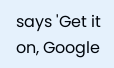says 'Get it on, Google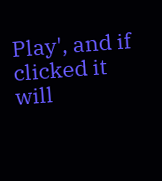Play', and if clicked it will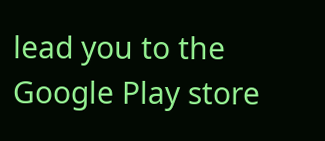lead you to the Google Play store